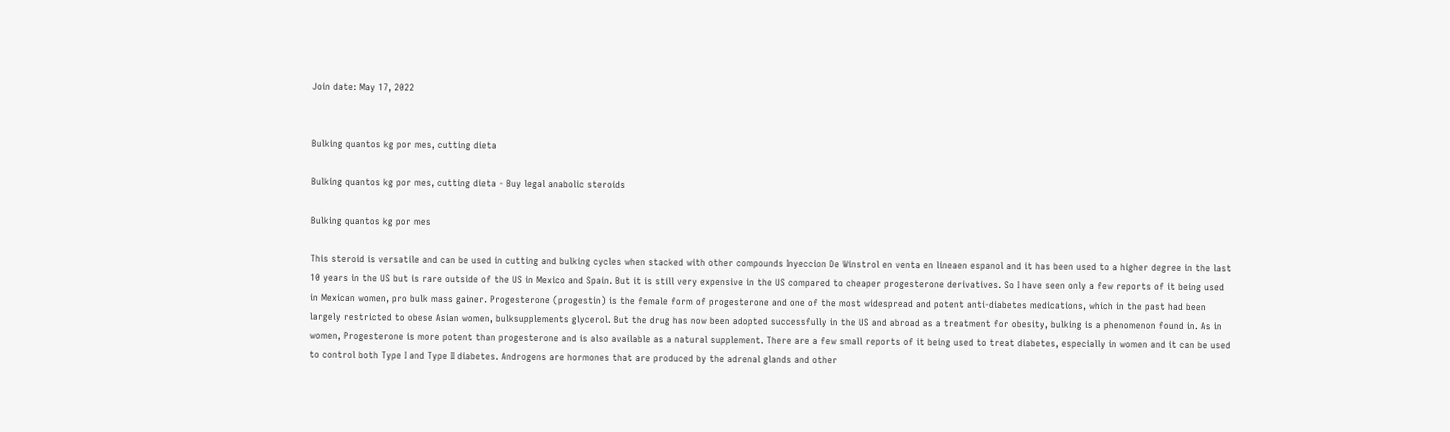Join date: May 17, 2022


Bulking quantos kg por mes, cutting dieta

Bulking quantos kg por mes, cutting dieta - Buy legal anabolic steroids

Bulking quantos kg por mes

This steroid is versatile and can be used in cutting and bulking cycles when stacked with other compounds Inyeccion De Winstrol en venta en lineaen espanol and it has been used to a higher degree in the last 10 years in the US but is rare outside of the US in Mexico and Spain. But it is still very expensive in the US compared to cheaper progesterone derivatives. So I have seen only a few reports of it being used in Mexican women, pro bulk mass gainer. Progesterone (progestin) is the female form of progesterone and one of the most widespread and potent anti-diabetes medications, which in the past had been largely restricted to obese Asian women, bulksupplements glycerol. But the drug has now been adopted successfully in the US and abroad as a treatment for obesity, bulking is a phenomenon found in. As in women, Progesterone is more potent than progesterone and is also available as a natural supplement. There are a few small reports of it being used to treat diabetes, especially in women and it can be used to control both Type I and Type II diabetes. Androgens are hormones that are produced by the adrenal glands and other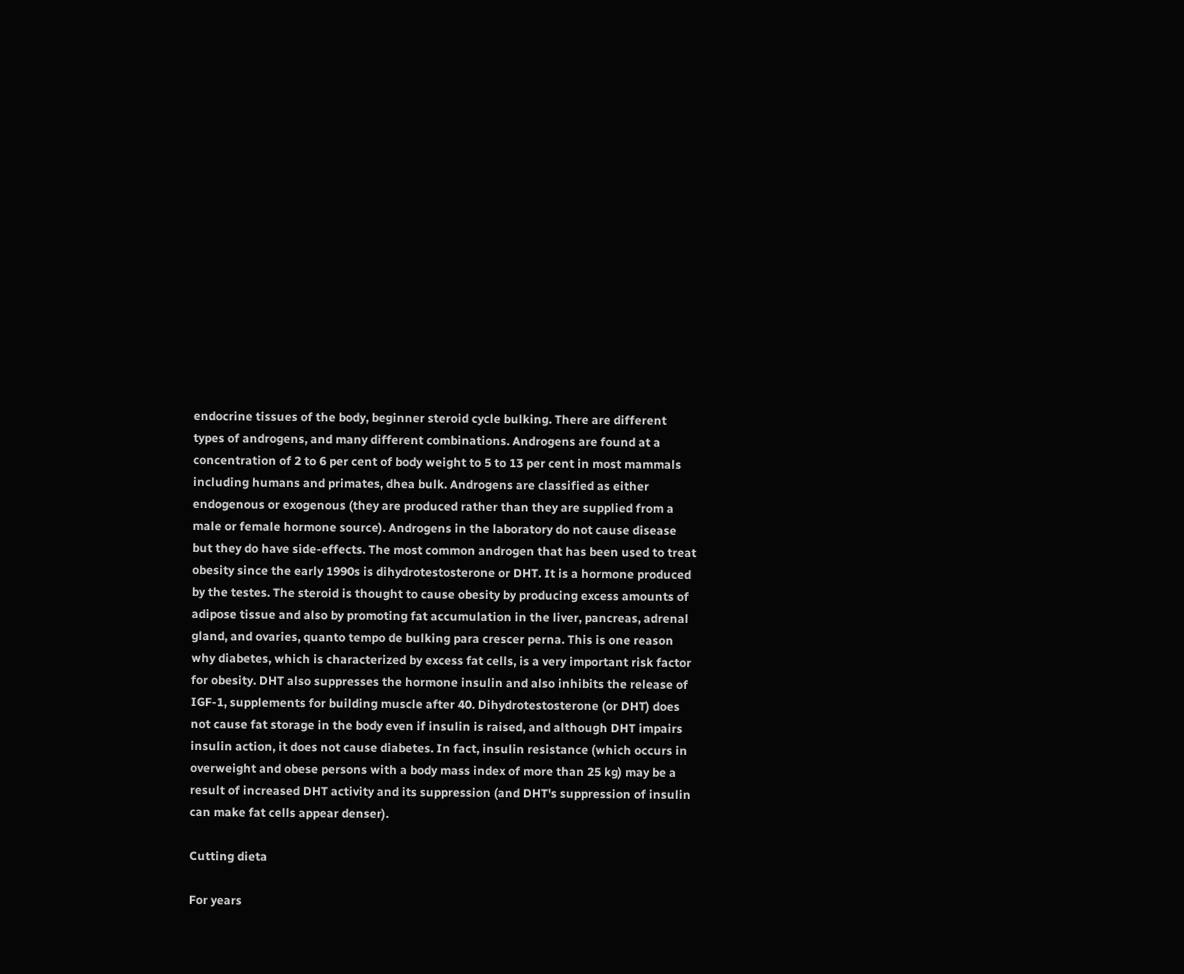endocrine tissues of the body, beginner steroid cycle bulking. There are different types of androgens, and many different combinations. Androgens are found at a concentration of 2 to 6 per cent of body weight to 5 to 13 per cent in most mammals including humans and primates, dhea bulk. Androgens are classified as either endogenous or exogenous (they are produced rather than they are supplied from a male or female hormone source). Androgens in the laboratory do not cause disease but they do have side-effects. The most common androgen that has been used to treat obesity since the early 1990s is dihydrotestosterone or DHT. It is a hormone produced by the testes. The steroid is thought to cause obesity by producing excess amounts of adipose tissue and also by promoting fat accumulation in the liver, pancreas, adrenal gland, and ovaries, quanto tempo de bulking para crescer perna. This is one reason why diabetes, which is characterized by excess fat cells, is a very important risk factor for obesity. DHT also suppresses the hormone insulin and also inhibits the release of IGF-1, supplements for building muscle after 40. Dihydrotestosterone (or DHT) does not cause fat storage in the body even if insulin is raised, and although DHT impairs insulin action, it does not cause diabetes. In fact, insulin resistance (which occurs in overweight and obese persons with a body mass index of more than 25 kg) may be a result of increased DHT activity and its suppression (and DHT's suppression of insulin can make fat cells appear denser).

Cutting dieta

For years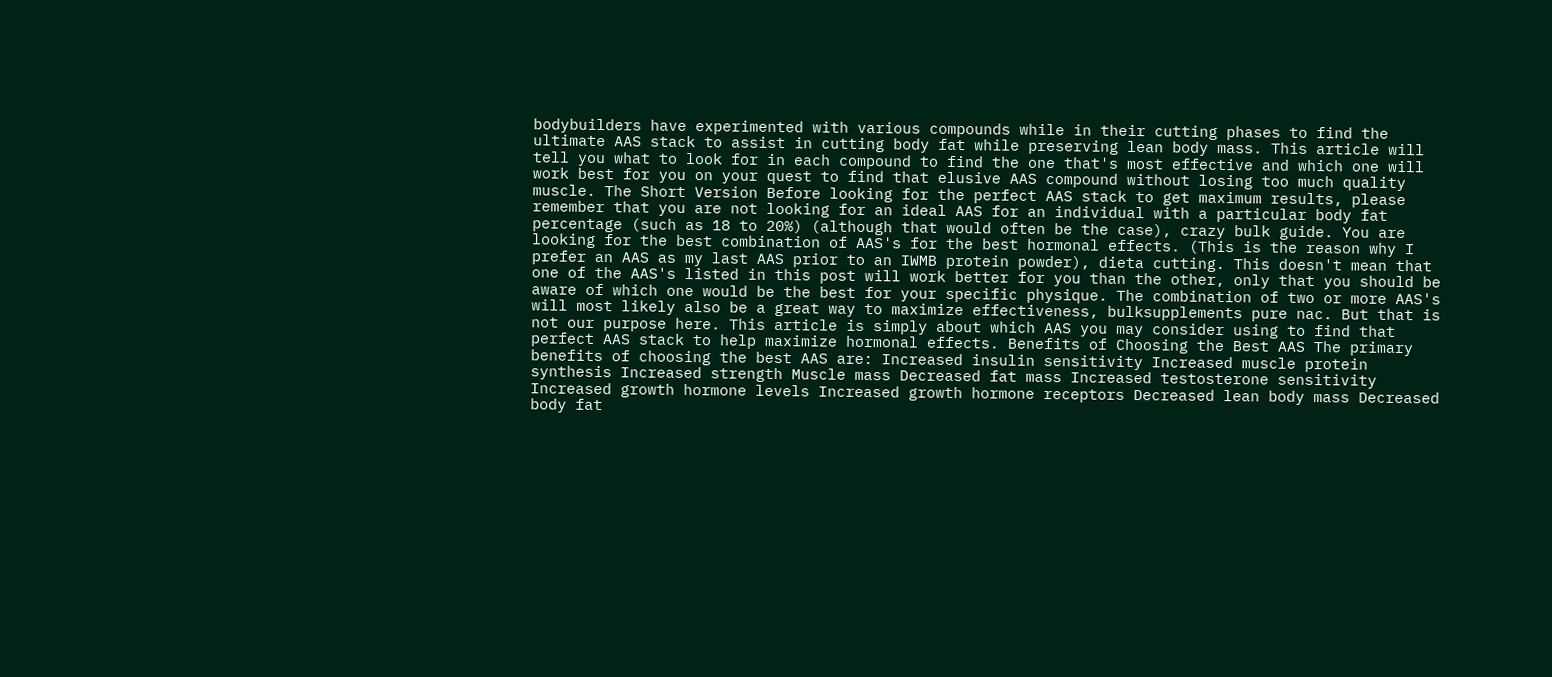bodybuilders have experimented with various compounds while in their cutting phases to find the ultimate AAS stack to assist in cutting body fat while preserving lean body mass. This article will tell you what to look for in each compound to find the one that's most effective and which one will work best for you on your quest to find that elusive AAS compound without losing too much quality muscle. The Short Version Before looking for the perfect AAS stack to get maximum results, please remember that you are not looking for an ideal AAS for an individual with a particular body fat percentage (such as 18 to 20%) (although that would often be the case), crazy bulk guide. You are looking for the best combination of AAS's for the best hormonal effects. (This is the reason why I prefer an AAS as my last AAS prior to an IWMB protein powder), dieta cutting. This doesn't mean that one of the AAS's listed in this post will work better for you than the other, only that you should be aware of which one would be the best for your specific physique. The combination of two or more AAS's will most likely also be a great way to maximize effectiveness, bulksupplements pure nac. But that is not our purpose here. This article is simply about which AAS you may consider using to find that perfect AAS stack to help maximize hormonal effects. Benefits of Choosing the Best AAS The primary benefits of choosing the best AAS are: Increased insulin sensitivity Increased muscle protein synthesis Increased strength Muscle mass Decreased fat mass Increased testosterone sensitivity Increased growth hormone levels Increased growth hormone receptors Decreased lean body mass Decreased body fat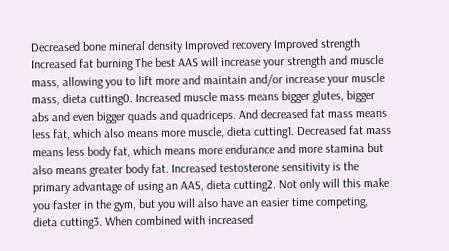Decreased bone mineral density Improved recovery Improved strength Increased fat burning The best AAS will increase your strength and muscle mass, allowing you to lift more and maintain and/or increase your muscle mass, dieta cutting0. Increased muscle mass means bigger glutes, bigger abs and even bigger quads and quadriceps. And decreased fat mass means less fat, which also means more muscle, dieta cutting1. Decreased fat mass means less body fat, which means more endurance and more stamina but also means greater body fat. Increased testosterone sensitivity is the primary advantage of using an AAS, dieta cutting2. Not only will this make you faster in the gym, but you will also have an easier time competing, dieta cutting3. When combined with increased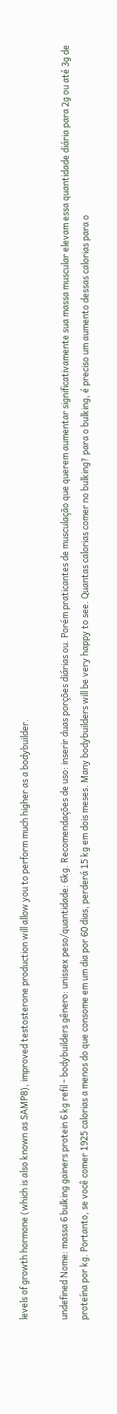levels of growth hormone (which is also known as SAMP8), improved testosterone production will allow you to perform much higher as a bodybuilder.

undefined Nome: massa 6 bulking gainers protein 6 kg refil - bodybuilders gênero: unissex peso/quantidade: 6kg. Recomendações de uso: inserir duas porções diárias ou. Porém praticantes de musculação que querem aumentar significativamente sua massa muscular elevam essa quantidade diária para 2g ou até 3g de proteína por kg. Portanto, se você comer 1925 calorias a menos do que consome em um dia por 60 dias, perderá 15 kg em dois meses. Many bodybuilders will be very happy to see. Quantas calorias comer no bulking? para o bulking, é preciso um aumento dessas calorias para o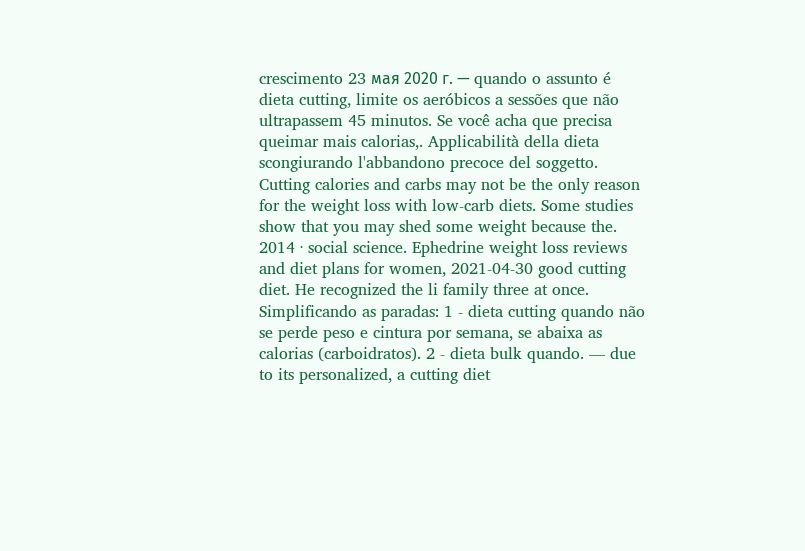crescimento 23 мая 2020 г. — quando o assunto é dieta cutting, limite os aeróbicos a sessões que não ultrapassem 45 minutos. Se você acha que precisa queimar mais calorias,. Applicabilità della dieta scongiurando l'abbandono precoce del soggetto. Cutting calories and carbs may not be the only reason for the weight loss with low-carb diets. Some studies show that you may shed some weight because the. 2014 · social science. Ephedrine weight loss reviews and diet plans for women, 2021-04-30 good cutting diet. He recognized the li family three at once. Simplificando as paradas: 1 - dieta cutting quando não se perde peso e cintura por semana, se abaixa as calorias (carboidratos). 2 - dieta bulk quando. — due to its personalized, a cutting diet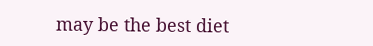may be the best diet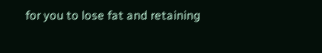for you to lose fat and retaining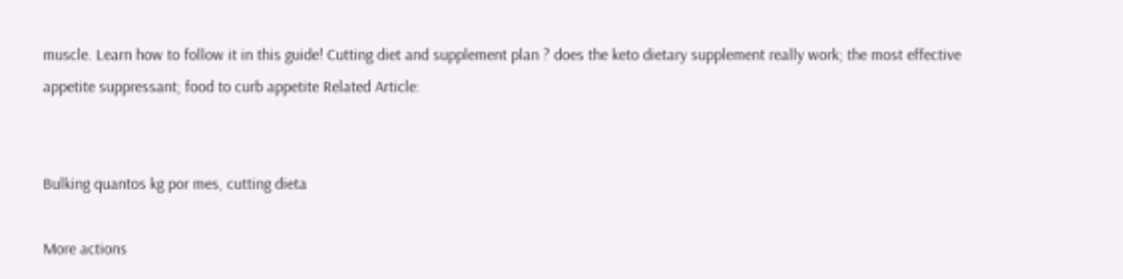muscle. Learn how to follow it in this guide! Cutting diet and supplement plan ? does the keto dietary supplement really work; the most effective appetite suppressant; food to curb appetite Related Article:


Bulking quantos kg por mes, cutting dieta

More actions